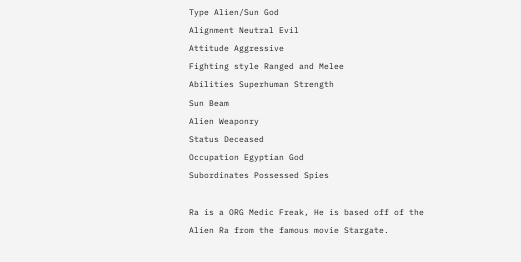Type Alien/Sun God
Alignment Neutral Evil
Attitude Aggressive
Fighting style Ranged and Melee
Abilities Superhuman Strength
Sun Beam
Alien Weaponry
Status Deceased
Occupation Egyptian God
Subordinates Possessed Spies

Ra is a ORG Medic Freak, He is based off of the Alien Ra from the famous movie Stargate.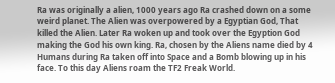Ra was originally a alien, 1000 years ago Ra crashed down on a some weird planet. The Alien was overpowered by a Egyptian God, That killed the Alien. Later Ra woken up and took over the Egyption God making the God his own king. Ra, chosen by the Aliens name died by 4 Humans during Ra taken off into Space and a Bomb blowing up in his face. To this day Aliens roam the TF2 Freak World.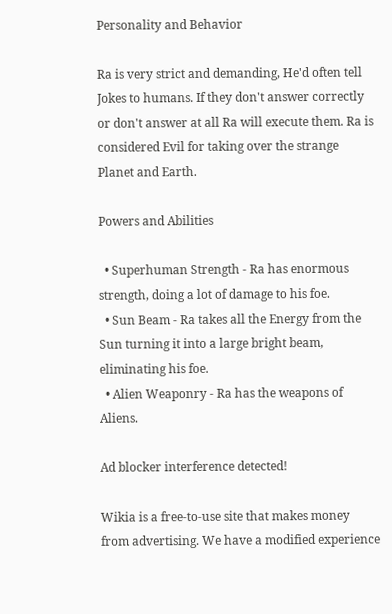Personality and Behavior

Ra is very strict and demanding, He'd often tell Jokes to humans. If they don't answer correctly or don't answer at all Ra will execute them. Ra is considered Evil for taking over the strange Planet and Earth.

Powers and Abilities

  • Superhuman Strength - Ra has enormous strength, doing a lot of damage to his foe.
  • Sun Beam - Ra takes all the Energy from the Sun turning it into a large bright beam, eliminating his foe.
  • Alien Weaponry - Ra has the weapons of Aliens.

Ad blocker interference detected!

Wikia is a free-to-use site that makes money from advertising. We have a modified experience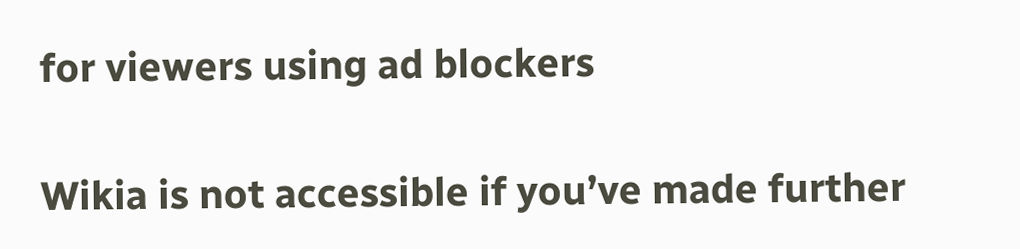for viewers using ad blockers

Wikia is not accessible if you’ve made further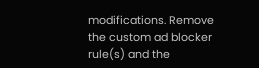modifications. Remove the custom ad blocker rule(s) and the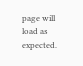page will load as expected.